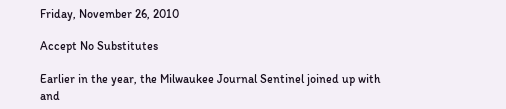Friday, November 26, 2010

Accept No Substitutes

Earlier in the year, the Milwaukee Journal Sentinel joined up with and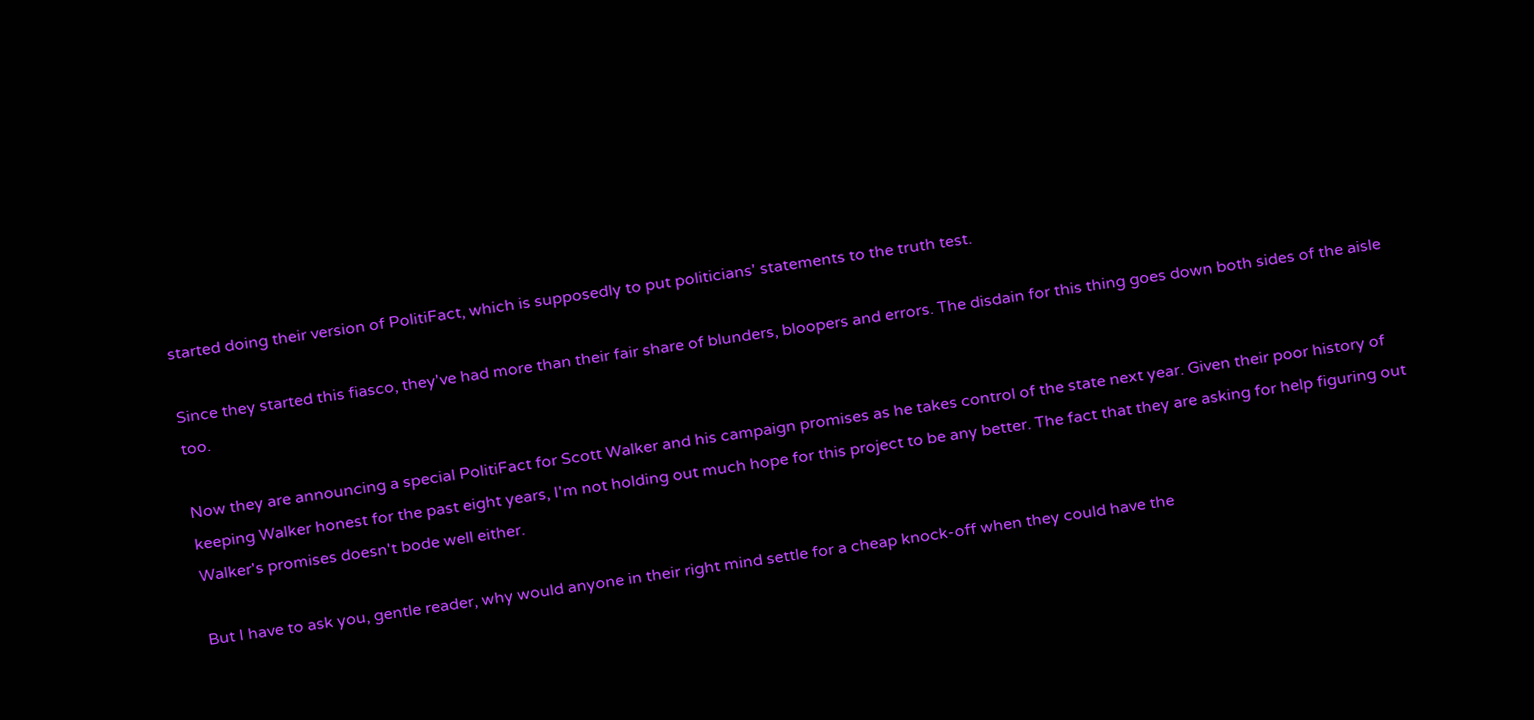started doing their version of PolitiFact, which is supposedly to put politicians' statements to the truth test.

Since they started this fiasco, they've had more than their fair share of blunders, bloopers and errors. The disdain for this thing goes down both sides of the aisle too.

Now they are announcing a special PolitiFact for Scott Walker and his campaign promises as he takes control of the state next year. Given their poor history of keeping Walker honest for the past eight years, I'm not holding out much hope for this project to be any better. The fact that they are asking for help figuring out Walker's promises doesn't bode well either.

But I have to ask you, gentle reader, why would anyone in their right mind settle for a cheap knock-off when they could have the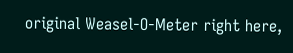original Weasel-O-Meter right here,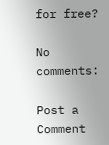for free?

No comments:

Post a Comment